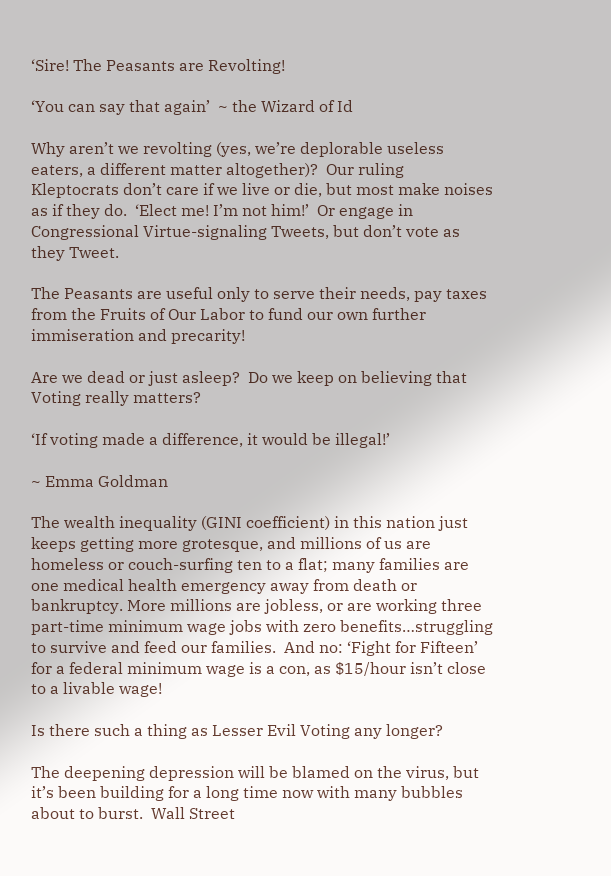‘Sire! The Peasants are Revolting!

‘You can say that again’  ~ the Wizard of Id

Why aren’t we revolting (yes, we’re deplorable useless eaters, a different matter altogether)?  Our ruling Kleptocrats don’t care if we live or die, but most make noises as if they do.  ‘Elect me! I’m not him!’  Or engage in Congressional Virtue-signaling Tweets, but don’t vote as they Tweet.

The Peasants are useful only to serve their needs, pay taxes from the Fruits of Our Labor to fund our own further immiseration and precarity!

Are we dead or just asleep?  Do we keep on believing that Voting really matters?

‘If voting made a difference, it would be illegal!’

~ Emma Goldman

The wealth inequality (GINI coefficient) in this nation just keeps getting more grotesque, and millions of us are homeless or couch-surfing ten to a flat; many families are one medical health emergency away from death or bankruptcy. More millions are jobless, or are working three part-time minimum wage jobs with zero benefits…struggling to survive and feed our families.  And no: ‘Fight for Fifteen’ for a federal minimum wage is a con, as $15/hour isn’t close to a livable wage!

Is there such a thing as Lesser Evil Voting any longer?

The deepening depression will be blamed on the virus, but it’s been building for a long time now with many bubbles about to burst.  Wall Street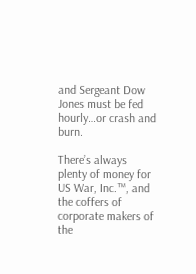and Sergeant Dow Jones must be fed hourly…or crash and burn.

There’s always plenty of money for US War, Inc.™, and the coffers of corporate makers of the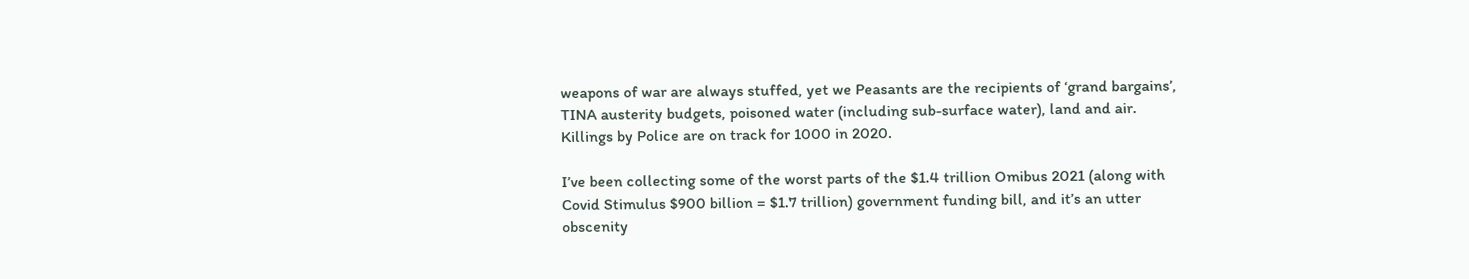weapons of war are always stuffed, yet we Peasants are the recipients of ‘grand bargains’, TINA austerity budgets, poisoned water (including sub-surface water), land and air.  Killings by Police are on track for 1000 in 2020.

I’ve been collecting some of the worst parts of the $1.4 trillion Omibus 2021 (along with Covid Stimulus $900 billion = $1.7 trillion) government funding bill, and it’s an utter obscenity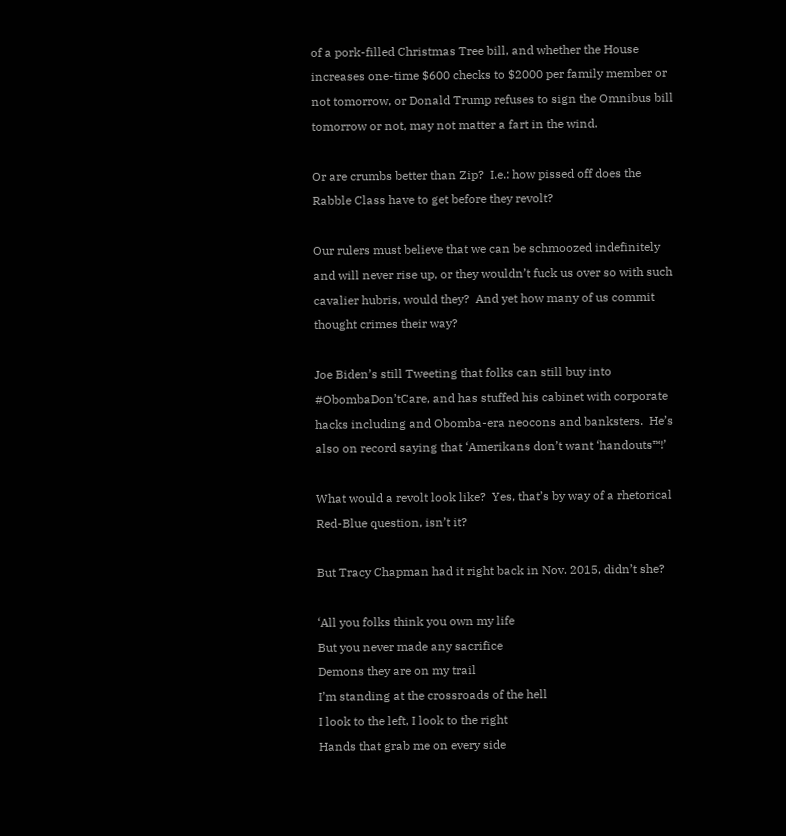of a pork-filled Christmas Tree bill, and whether the House increases one-time $600 checks to $2000 per family member or not tomorrow, or Donald Trump refuses to sign the Omnibus bill tomorrow or not, may not matter a fart in the wind.

Or are crumbs better than Zip?  I.e.: how pissed off does the Rabble Class have to get before they revolt?

Our rulers must believe that we can be schmoozed indefinitely and will never rise up, or they wouldn’t fuck us over so with such cavalier hubris, would they?  And yet how many of us commit thought crimes their way?

Joe Biden’s still Tweeting that folks can still buy into #ObombaDon’tCare, and has stuffed his cabinet with corporate hacks including and Obomba-era neocons and banksters.  He’s also on record saying that ‘Amerikans don’t want ‘handouts™!’

What would a revolt look like?  Yes, that’s by way of a rhetorical Red-Blue question, isn’t it?

But Tracy Chapman had it right back in Nov. 2015, didn’t she?

‘All you folks think you own my life
But you never made any sacrifice
Demons they are on my trail
I’m standing at the crossroads of the hell
I look to the left, I look to the right
Hands that grab me on every side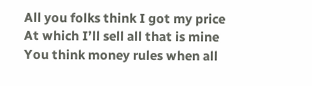All you folks think I got my price
At which I’ll sell all that is mine
You think money rules when all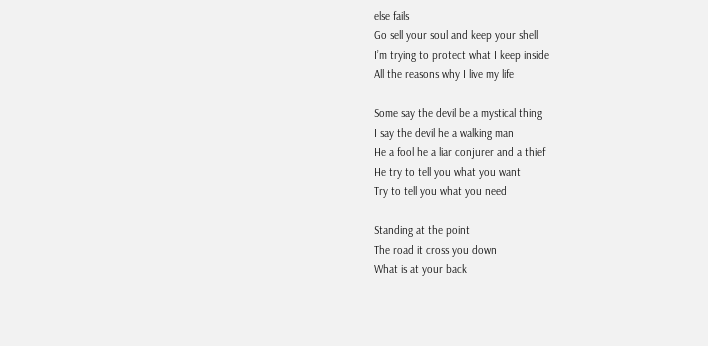else fails
Go sell your soul and keep your shell
I’m trying to protect what I keep inside
All the reasons why I live my life

Some say the devil be a mystical thing
I say the devil he a walking man
He a fool he a liar conjurer and a thief
He try to tell you what you want
Try to tell you what you need

Standing at the point
The road it cross you down
What is at your back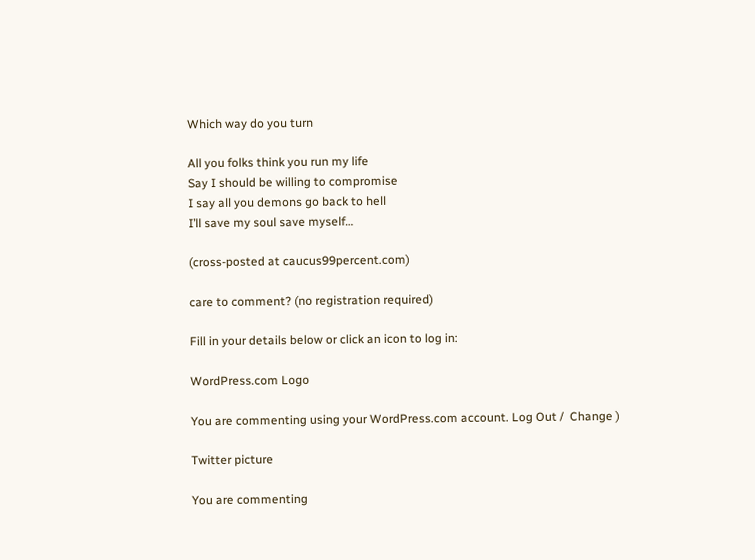Which way do you turn

All you folks think you run my life
Say I should be willing to compromise
I say all you demons go back to hell
I’ll save my soul save myself…

(cross-posted at caucus99percent.com)

care to comment? (no registration required)

Fill in your details below or click an icon to log in:

WordPress.com Logo

You are commenting using your WordPress.com account. Log Out /  Change )

Twitter picture

You are commenting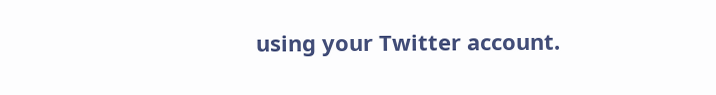using your Twitter account.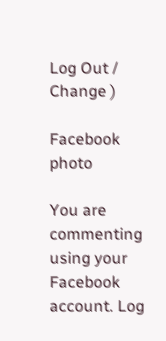Log Out /  Change )

Facebook photo

You are commenting using your Facebook account. Log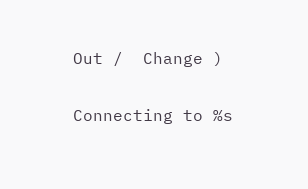Out /  Change )

Connecting to %s